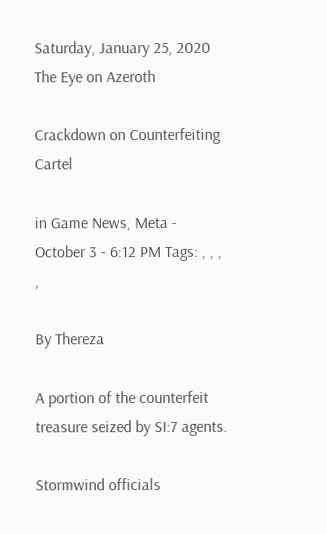Saturday, January 25, 2020
The Eye on Azeroth

Crackdown on Counterfeiting Cartel

in Game News, Meta - October 3 - 6:12 PM Tags: , , , ,

By Thereza

A portion of the counterfeit treasure seized by SI:7 agents.

Stormwind officials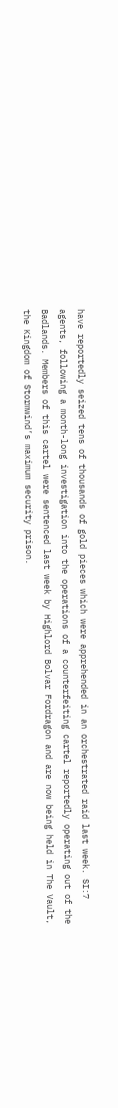have reportedly seized tens of thousands of gold pieces which were apprehended in an orchestrated raid last week. SI:7 agents, following a month-long investigation into the operations of a counterfeiting cartel reportedly operating out of the Badlands. Members of this cartel were sentenced last week by Highlord Bolvar Fordragon and are now being held in The Vault, the Kingdom of Stormwind’s maximum security prison.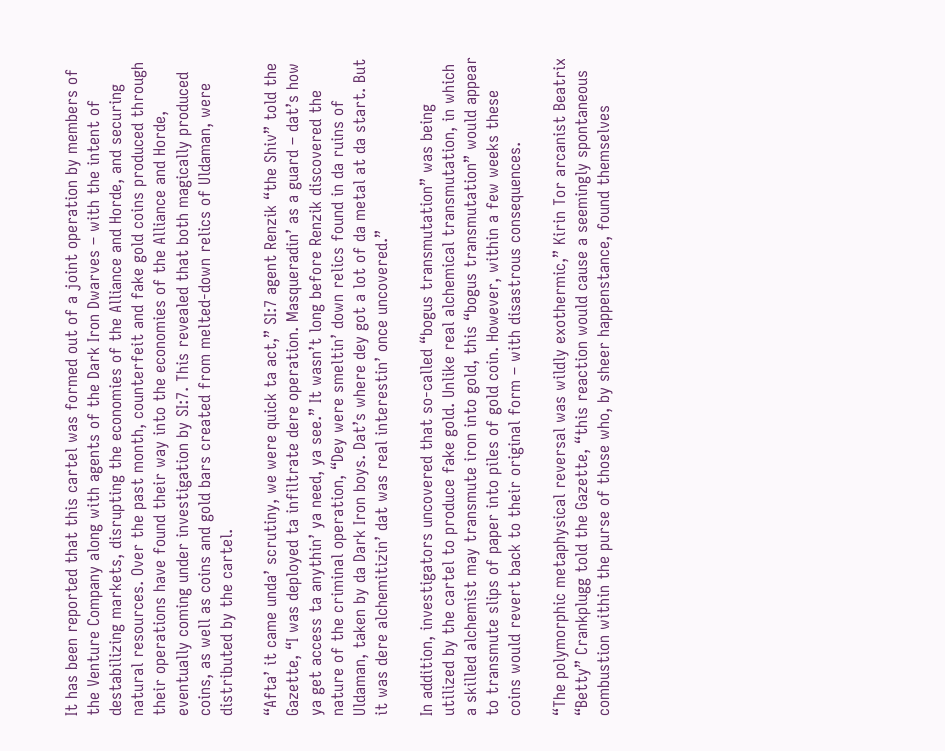It has been reported that this cartel was formed out of a joint operation by members of the Venture Company along with agents of the Dark Iron Dwarves – with the intent of destabilizing markets, disrupting the economies of the Alliance and Horde, and securing natural resources. Over the past month, counterfeit and fake gold coins produced through their operations have found their way into the economies of the Alliance and Horde, eventually coming under investigation by SI:7. This revealed that both magically produced coins, as well as coins and gold bars created from melted-down relics of Uldaman, were distributed by the cartel.

“Afta’ it came unda’ scrutiny, we were quick ta act,” SI:7 agent Renzik “the Shiv” told the Gazette, “I was deployed ta infiltrate dere operation. Masqueradin’ as a guard – dat’s how ya get access ta anythin’ ya need, ya see.” It wasn’t long before Renzik discovered the nature of the criminal operation, “Dey were smeltin’ down relics found in da ruins of Uldaman, taken by da Dark Iron boys. Dat’s where dey got a lot of da metal at da start. But it was dere alchemitizin’ dat was real interestin’ once uncovered.”

In addition, investigators uncovered that so-called “bogus transmutation” was being utilized by the cartel to produce fake gold. Unlike real alchemical transmutation, in which a skilled alchemist may transmute iron into gold, this “bogus transmutation” would appear to transmute slips of paper into piles of gold coin. However, within a few weeks these coins would revert back to their original form – with disastrous consequences.

“The polymorphic metaphysical reversal was wildly exothermic,” Kirin Tor arcanist Beatrix “Betty” Crankplugg told the Gazette, “this reaction would cause a seemingly spontaneous combustion within the purse of those who, by sheer happenstance, found themselves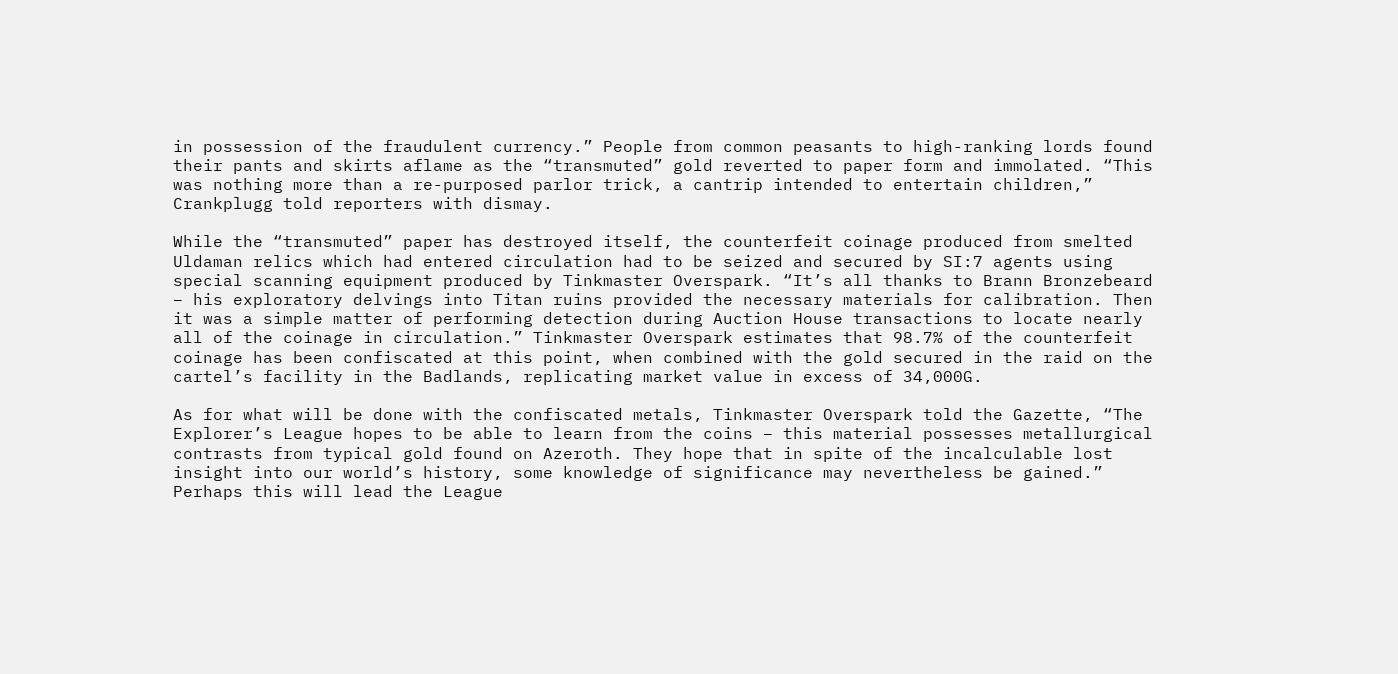in possession of the fraudulent currency.” People from common peasants to high-ranking lords found their pants and skirts aflame as the “transmuted” gold reverted to paper form and immolated. “This was nothing more than a re-purposed parlor trick, a cantrip intended to entertain children,” Crankplugg told reporters with dismay.

While the “transmuted” paper has destroyed itself, the counterfeit coinage produced from smelted Uldaman relics which had entered circulation had to be seized and secured by SI:7 agents using special scanning equipment produced by Tinkmaster Overspark. “It’s all thanks to Brann Bronzebeard – his exploratory delvings into Titan ruins provided the necessary materials for calibration. Then it was a simple matter of performing detection during Auction House transactions to locate nearly all of the coinage in circulation.” Tinkmaster Overspark estimates that 98.7% of the counterfeit coinage has been confiscated at this point, when combined with the gold secured in the raid on the cartel’s facility in the Badlands, replicating market value in excess of 34,000G.

As for what will be done with the confiscated metals, Tinkmaster Overspark told the Gazette, “The Explorer’s League hopes to be able to learn from the coins – this material possesses metallurgical contrasts from typical gold found on Azeroth. They hope that in spite of the incalculable lost insight into our world’s history, some knowledge of significance may nevertheless be gained.” Perhaps this will lead the League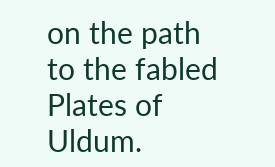on the path to the fabled Plates of Uldum.